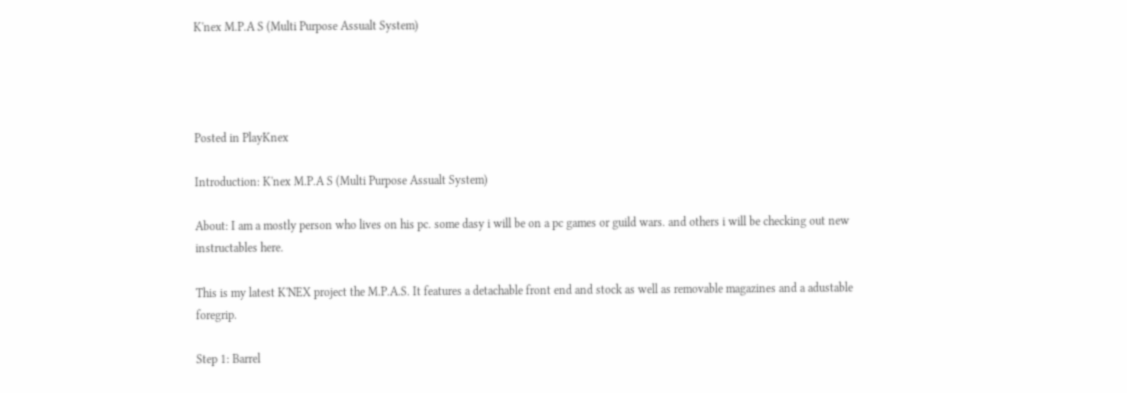K'nex M.P.A S (Multi Purpose Assualt System)




Posted in PlayKnex

Introduction: K'nex M.P.A S (Multi Purpose Assualt System)

About: I am a mostly person who lives on his pc. some dasy i will be on a pc games or guild wars. and others i will be checking out new instructables here.

This is my latest K'NEX project the M.P.A.S. It features a detachable front end and stock as well as removable magazines and a adustable foregrip.

Step 1: Barrel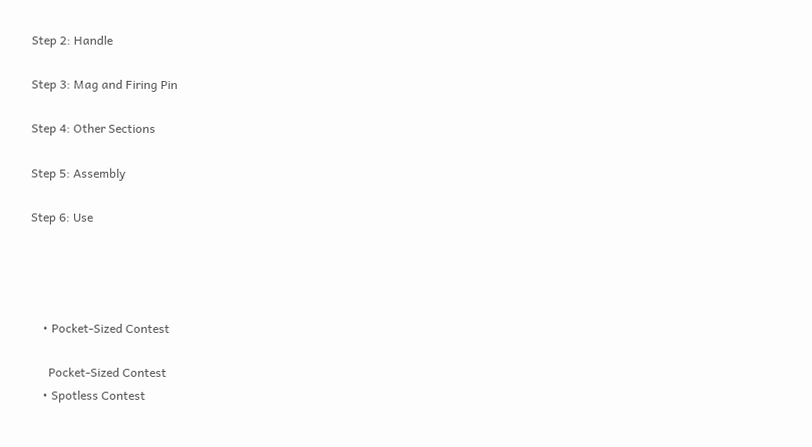Step 2: Handle

Step 3: Mag and Firing Pin

Step 4: Other Sections

Step 5: Assembly

Step 6: Use




    • Pocket-Sized Contest

      Pocket-Sized Contest
    • Spotless Contest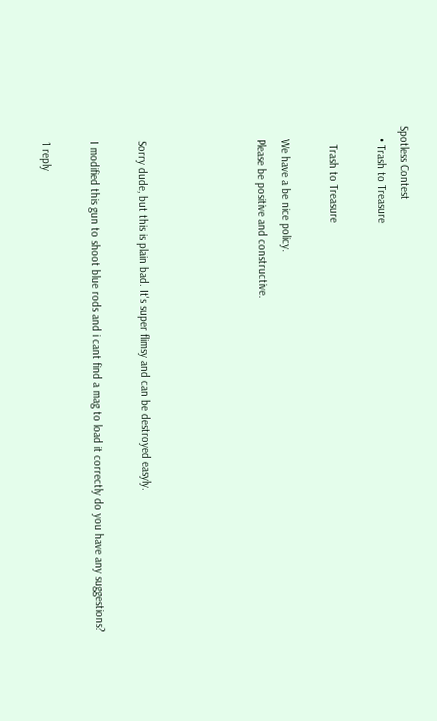Spotless Contest
    • Trash to Treasure

      Trash to Treasure

    We have a be nice policy.
    Please be positive and constructive.




    Sorry dude, but this is plain bad. It's super flimsy and can be destroyed easyly.

    I modified this gun to shoot blue rods and i cant find a mag to load it correctly do you have any suggestions?

    1 reply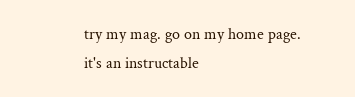try my mag. go on my home page. it's an instructable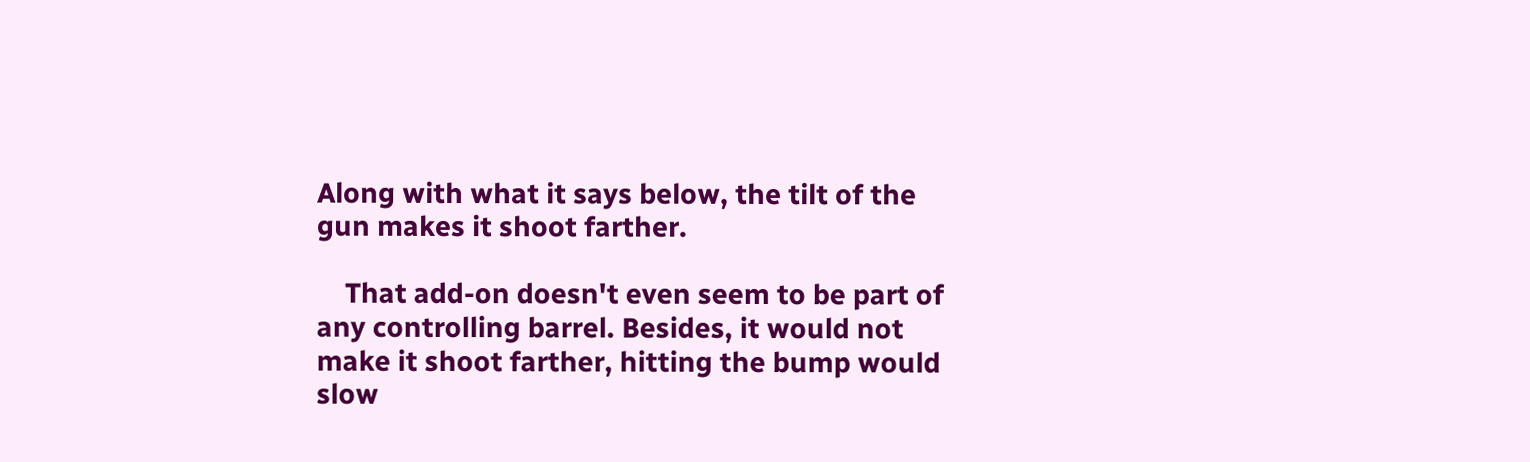Along with what it says below, the tilt of the gun makes it shoot farther.

    That add-on doesn't even seem to be part of any controlling barrel. Besides, it would not make it shoot farther, hitting the bump would slow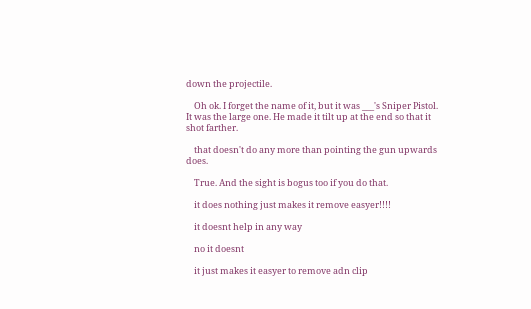down the projectile.

    Oh ok. I forget the name of it, but it was ___'s Sniper Pistol. It was the large one. He made it tilt up at the end so that it shot farther.

    that doesn't do any more than pointing the gun upwards does.

    True. And the sight is bogus too if you do that.

    it does nothing just makes it remove easyer!!!!

    it doesnt help in any way

    no it doesnt

    it just makes it easyer to remove adn clip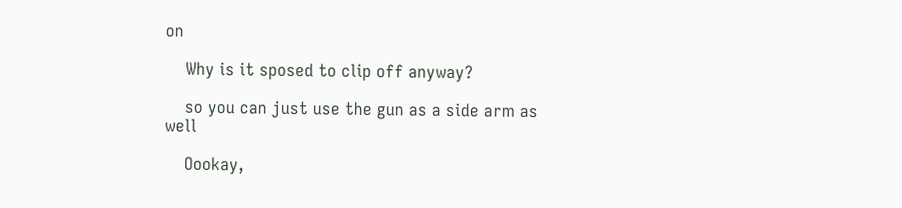on

    Why is it sposed to clip off anyway?

    so you can just use the gun as a side arm as well

    Oookay,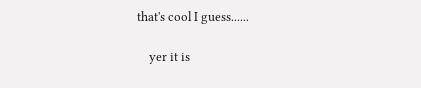that's cool I guess......

    yer it is